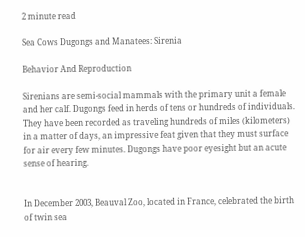2 minute read

Sea Cows Dugongs and Manatees: Sirenia

Behavior And Reproduction

Sirenians are semi-social mammals with the primary unit a female and her calf. Dugongs feed in herds of tens or hundreds of individuals. They have been recorded as traveling hundreds of miles (kilometers) in a matter of days, an impressive feat given that they must surface for air every few minutes. Dugongs have poor eyesight but an acute sense of hearing.


In December 2003, Beauval Zoo, located in France, celebrated the birth of twin sea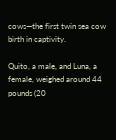cows—the first twin sea cow birth in captivity.

Quito, a male, and Luna, a female, weighed around 44 pounds (20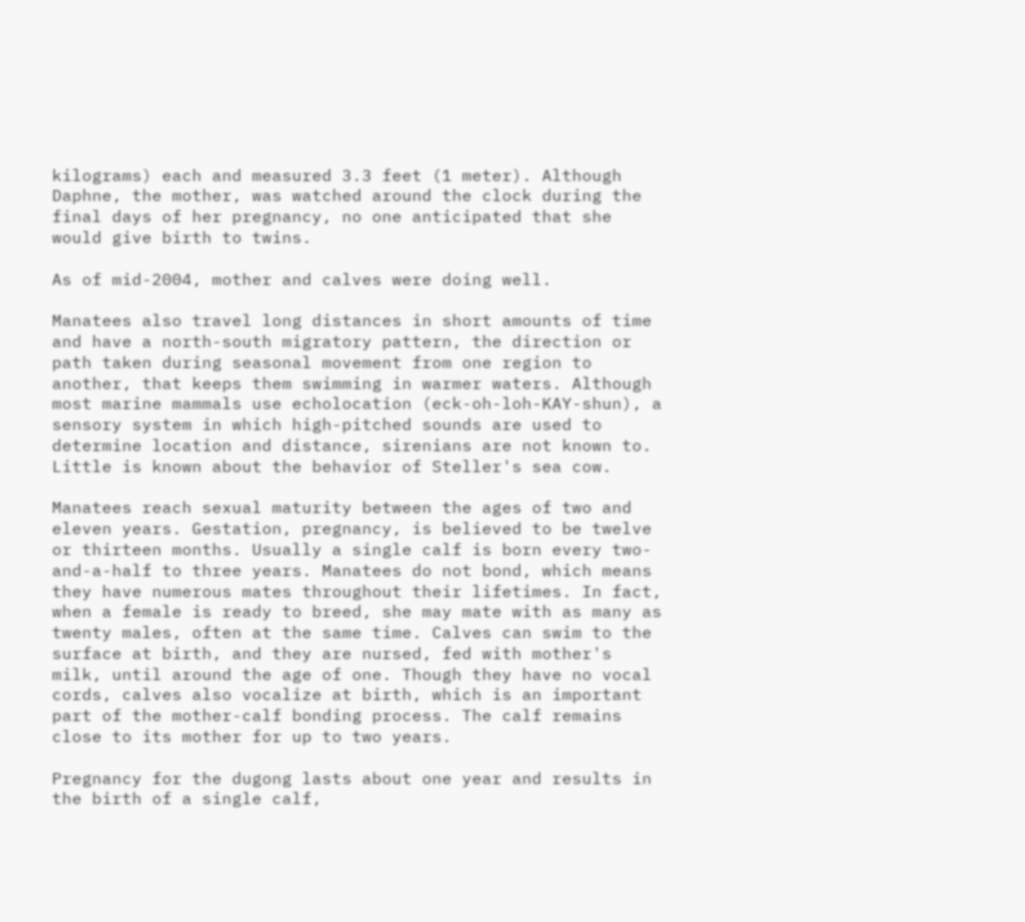kilograms) each and measured 3.3 feet (1 meter). Although Daphne, the mother, was watched around the clock during the final days of her pregnancy, no one anticipated that she would give birth to twins.

As of mid-2004, mother and calves were doing well.

Manatees also travel long distances in short amounts of time and have a north-south migratory pattern, the direction or path taken during seasonal movement from one region to another, that keeps them swimming in warmer waters. Although most marine mammals use echolocation (eck-oh-loh-KAY-shun), a sensory system in which high-pitched sounds are used to determine location and distance, sirenians are not known to. Little is known about the behavior of Steller's sea cow.

Manatees reach sexual maturity between the ages of two and eleven years. Gestation, pregnancy, is believed to be twelve or thirteen months. Usually a single calf is born every two-and-a-half to three years. Manatees do not bond, which means they have numerous mates throughout their lifetimes. In fact, when a female is ready to breed, she may mate with as many as twenty males, often at the same time. Calves can swim to the surface at birth, and they are nursed, fed with mother's milk, until around the age of one. Though they have no vocal cords, calves also vocalize at birth, which is an important part of the mother-calf bonding process. The calf remains close to its mother for up to two years.

Pregnancy for the dugong lasts about one year and results in the birth of a single calf,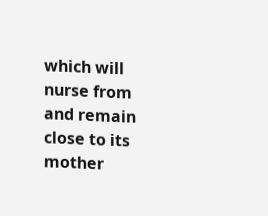which will nurse from and remain close to its mother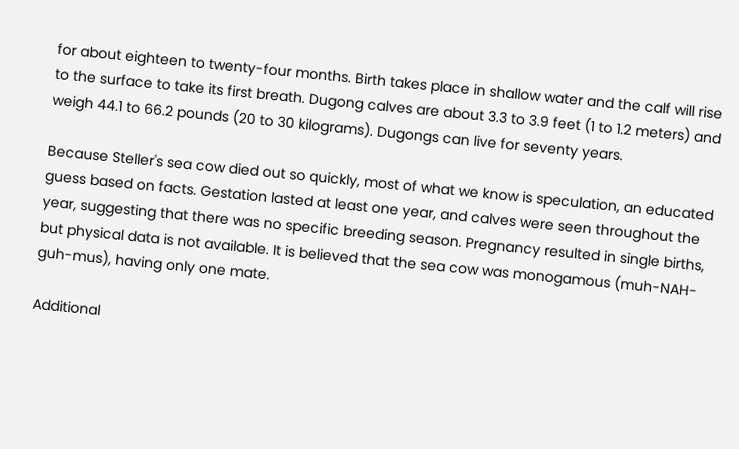for about eighteen to twenty-four months. Birth takes place in shallow water and the calf will rise to the surface to take its first breath. Dugong calves are about 3.3 to 3.9 feet (1 to 1.2 meters) and weigh 44.1 to 66.2 pounds (20 to 30 kilograms). Dugongs can live for seventy years.

Because Steller's sea cow died out so quickly, most of what we know is speculation, an educated guess based on facts. Gestation lasted at least one year, and calves were seen throughout the year, suggesting that there was no specific breeding season. Pregnancy resulted in single births, but physical data is not available. It is believed that the sea cow was monogamous (muh-NAH-guh-mus), having only one mate.

Additional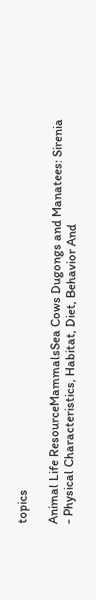topics

Animal Life ResourceMammalsSea Cows Dugongs and Manatees: Sirenia - Physical Characteristics, Habitat, Diet, Behavior And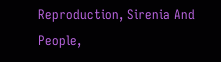Reproduction, Sirenia And People,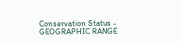Conservation Status - GEOGRAPHIC RANGE